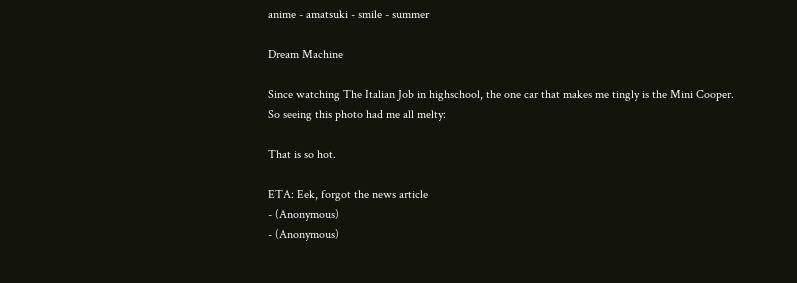anime - amatsuki - smile - summer

Dream Machine

Since watching The Italian Job in highschool, the one car that makes me tingly is the Mini Cooper. So seeing this photo had me all melty:

That is so hot.

ETA: Eek, forgot the news article
- (Anonymous)
- (Anonymous)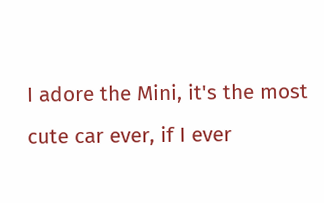I adore the Mini, it's the most cute car ever, if I ever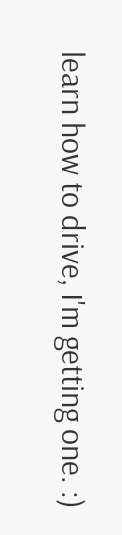learn how to drive, I'm getting one. :)